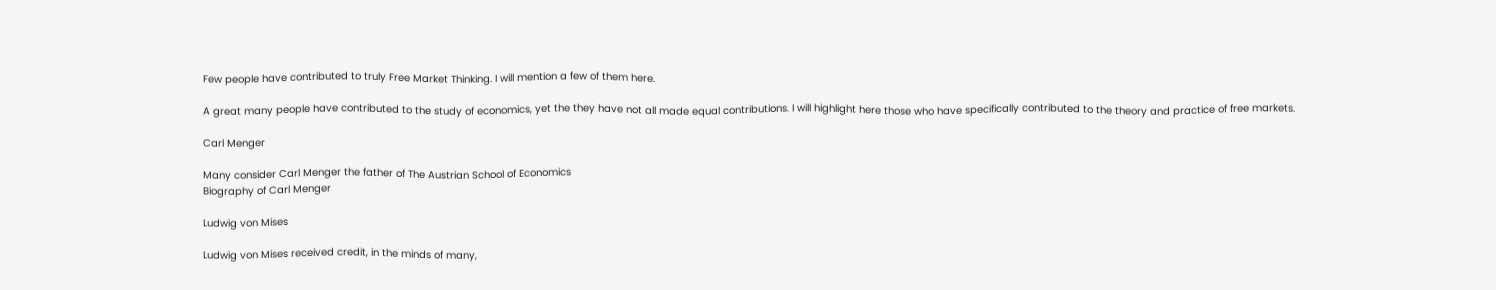Few people have contributed to truly Free Market Thinking. I will mention a few of them here.

A great many people have contributed to the study of economics, yet the they have not all made equal contributions. I will highlight here those who have specifically contributed to the theory and practice of free markets.

Carl Menger

Many consider Carl Menger the father of The Austrian School of Economics
Biography of Carl Menger

Ludwig von Mises

Ludwig von Mises received credit, in the minds of many,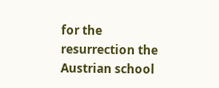for the resurrection the Austrian school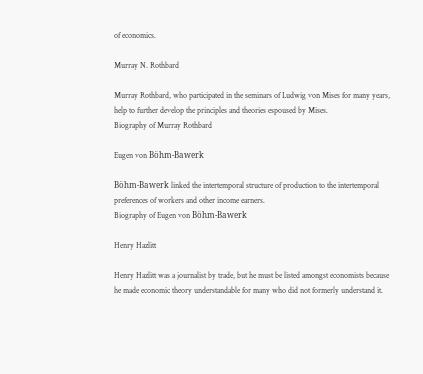of economics.

Murray N. Rothbard

Murray Rothbard, who participated in the seminars of Ludwig von Mises for many years, help to further develop the principles and theories espoused by Mises.
Biography of Murray Rothbard

Eugen von Böhm-Bawerk

Böhm-Bawerk linked the intertemporal structure of production to the intertemporal preferences of workers and other income earners.
Biography of Eugen von Böhm-Bawerk

Henry Hazlitt

Henry Hazlitt was a journalist by trade, but he must be listed amongst economists because he made economic theory understandable for many who did not formerly understand it.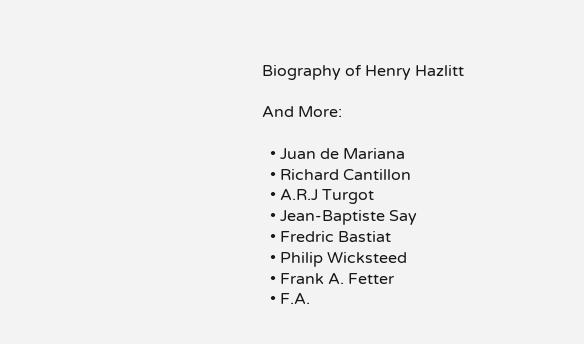Biography of Henry Hazlitt

And More:

  • Juan de Mariana
  • Richard Cantillon
  • A.R.J Turgot
  • Jean-Baptiste Say
  • Fredric Bastiat
  • Philip Wicksteed
  • Frank A. Fetter
  • F.A.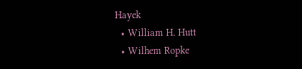Hayek
  • William H. Hutt
  • Wilhem Ropke